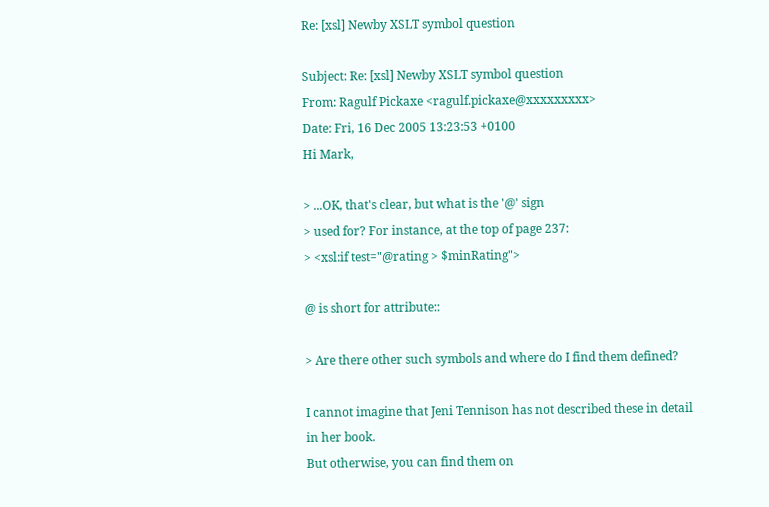Re: [xsl] Newby XSLT symbol question

Subject: Re: [xsl] Newby XSLT symbol question
From: Ragulf Pickaxe <ragulf.pickaxe@xxxxxxxxx>
Date: Fri, 16 Dec 2005 13:23:53 +0100
Hi Mark,

> ...OK, that's clear, but what is the '@' sign
> used for? For instance, at the top of page 237:
> <xsl:if test="@rating > $minRating">

@ is short for attribute::

> Are there other such symbols and where do I find them defined?

I cannot imagine that Jeni Tennison has not described these in detail
in her book.
But otherwise, you can find them on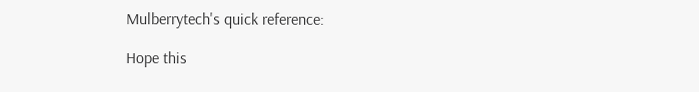Mulberrytech's quick reference:

Hope this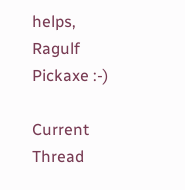helps,
Ragulf Pickaxe :-)

Current Thread